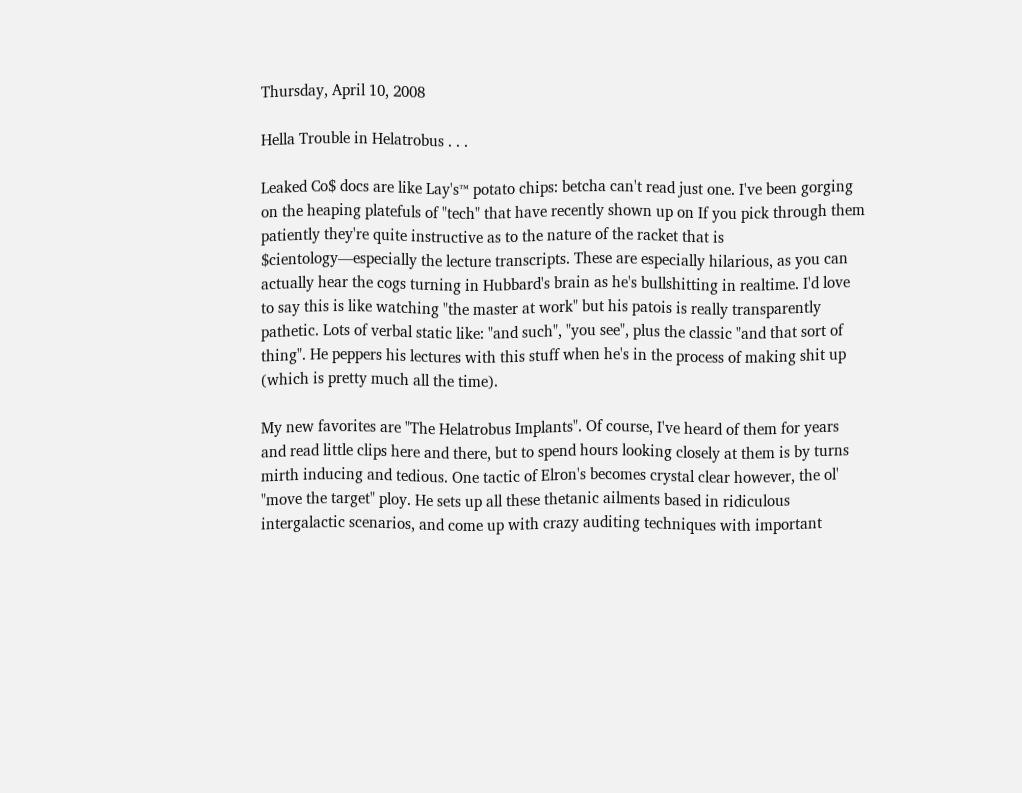Thursday, April 10, 2008

Hella Trouble in Helatrobus . . .

Leaked Co$ docs are like Lay's™ potato chips: betcha can't read just one. I've been gorging on the heaping platefuls of "tech" that have recently shown up on If you pick through them patiently they're quite instructive as to the nature of the racket that is $cientology—especially the lecture transcripts. These are especially hilarious, as you can actually hear the cogs turning in Hubbard's brain as he's bullshitting in realtime. I'd love to say this is like watching "the master at work" but his patois is really transparently pathetic. Lots of verbal static like: "and such", "you see", plus the classic "and that sort of thing". He peppers his lectures with this stuff when he's in the process of making shit up (which is pretty much all the time).

My new favorites are "The Helatrobus Implants". Of course, I've heard of them for years and read little clips here and there, but to spend hours looking closely at them is by turns mirth inducing and tedious. One tactic of Elron's becomes crystal clear however, the ol' "move the target" ploy. He sets up all these thetanic ailments based in ridiculous intergalactic scenarios, and come up with crazy auditing techniques with important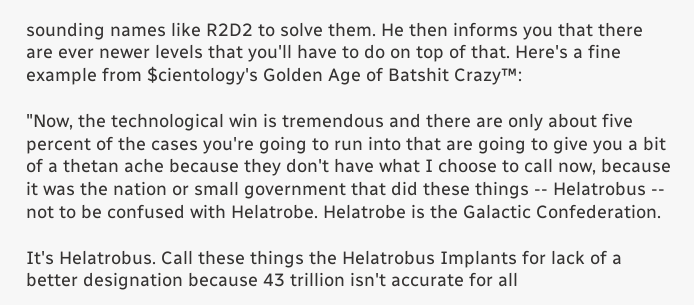sounding names like R2D2 to solve them. He then informs you that there are ever newer levels that you'll have to do on top of that. Here's a fine example from $cientology's Golden Age of Batshit Crazy™:

"Now, the technological win is tremendous and there are only about five percent of the cases you're going to run into that are going to give you a bit of a thetan ache because they don't have what I choose to call now, because it was the nation or small government that did these things -- Helatrobus -- not to be confused with Helatrobe. Helatrobe is the Galactic Confederation.

It's Helatrobus. Call these things the Helatrobus Implants for lack of a better designation because 43 trillion isn't accurate for all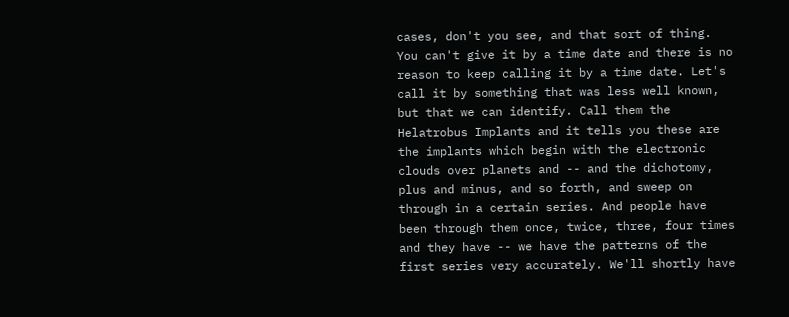cases, don't you see, and that sort of thing. You can't give it by a time date and there is no reason to keep calling it by a time date. Let's call it by something that was less well known, but that we can identify. Call them the Helatrobus Implants and it tells you these are the implants which begin with the electronic clouds over planets and -- and the dichotomy, plus and minus, and so forth, and sweep on through in a certain series. And people have been through them once, twice, three, four times and they have -- we have the patterns of the first series very accurately. We'll shortly have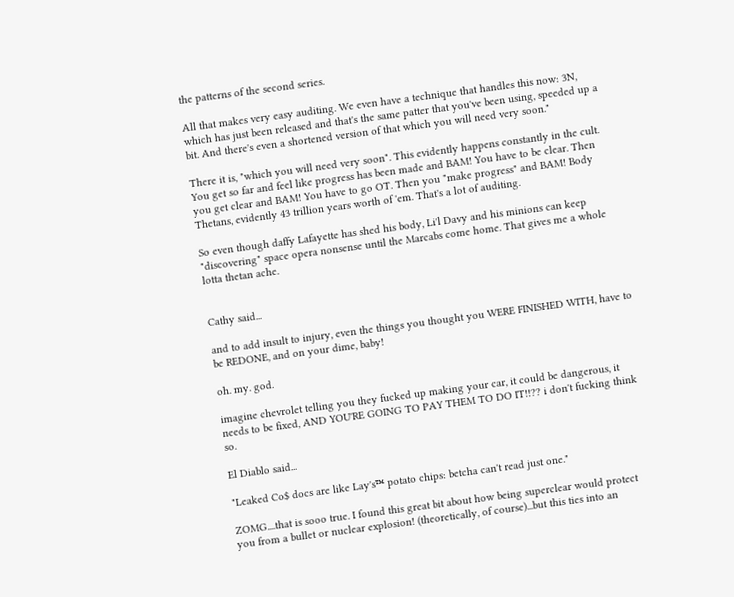the patterns of the second series.

All that makes very easy auditing. We even have a technique that handles this now: 3N, which has just been released and that's the same patter that you've been using, speeded up a bit. And there's even a shortened version of that which you will need very soon."

There it is, "which you will need very soon". This evidently happens constantly in the cult. You get so far and feel like progress has been made and BAM! You have to be clear. Then you get clear and BAM! You have to go OT. Then you "make progress" and BAM! Body Thetans, evidently 43 trillion years worth of 'em. That's a lot of auditing.

So even though daffy Lafayette has shed his body, Li'l Davy and his minions can keep "discovering" space opera nonsense until the Marcabs come home. That gives me a whole lotta thetan ache.


Cathy said...

and to add insult to injury, even the things you thought you WERE FINISHED WITH, have to be REDONE, and on your dime, baby!

oh. my. god.

imagine chevrolet telling you they fucked up making your car, it could be dangerous, it needs to be fixed, AND YOU'RE GOING TO PAY THEM TO DO IT!!?? i don't fucking think so.

El Diablo said...

"Leaked Co$ docs are like Lay's™ potato chips: betcha can't read just one."

ZOMG....that is sooo true. I found this great bit about how being superclear would protect you from a bullet or nuclear explosion! (theoretically, of course)...but this ties into an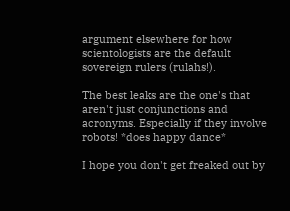argument elsewhere for how scientologists are the default sovereign rulers (rulahs!).

The best leaks are the one's that aren't just conjunctions and acronyms. Especially if they involve robots! *does happy dance*

I hope you don't get freaked out by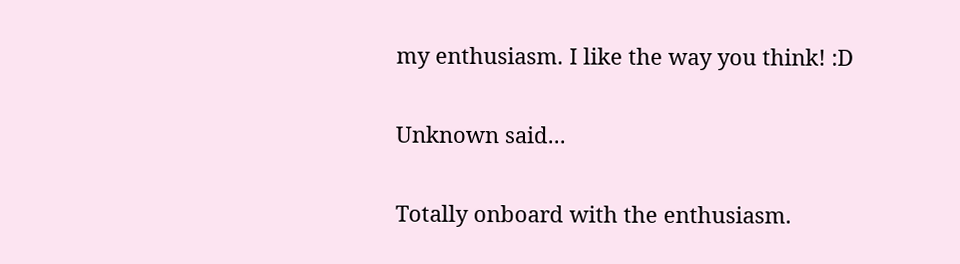my enthusiasm. I like the way you think! :D

Unknown said...

Totally onboard with the enthusiasm.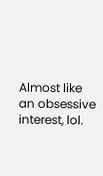Almost like an obsessive interest, lol.